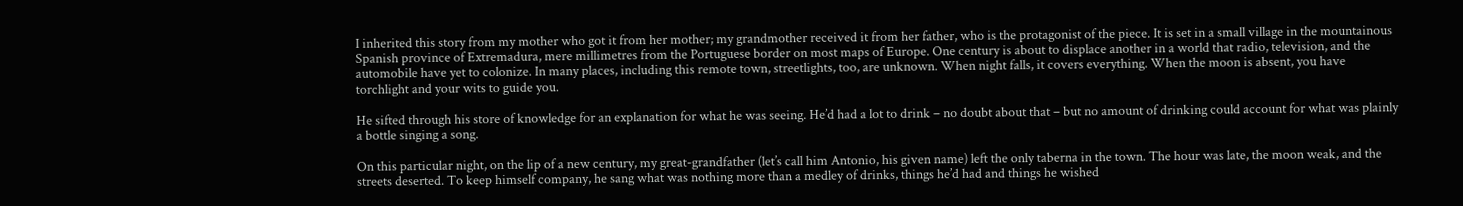I inherited this story from my mother who got it from her mother; my grandmother received it from her father, who is the protagonist of the piece. It is set in a small village in the mountainous Spanish province of Extremadura, mere millimetres from the Portuguese border on most maps of Europe. One century is about to displace another in a world that radio, television, and the automobile have yet to colonize. In many places, including this remote town, streetlights, too, are unknown. When night falls, it covers everything. When the moon is absent, you have torchlight and your wits to guide you.

He sifted through his store of knowledge for an explanation for what he was seeing. He’d had a lot to drink – no doubt about that – but no amount of drinking could account for what was plainly a bottle singing a song.

On this particular night, on the lip of a new century, my great-grandfather (let’s call him Antonio, his given name) left the only taberna in the town. The hour was late, the moon weak, and the streets deserted. To keep himself company, he sang what was nothing more than a medley of drinks, things he’d had and things he wished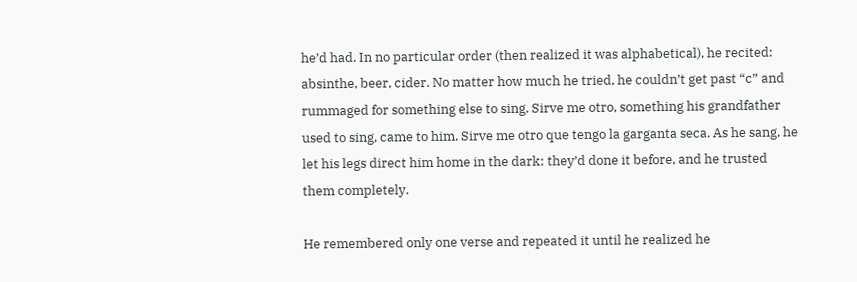he’d had. In no particular order (then realized it was alphabetical), he recited: absinthe, beer, cider. No matter how much he tried, he couldn’t get past “c” and rummaged for something else to sing. Sirve me otro, something his grandfather used to sing, came to him. Sirve me otro que tengo la garganta seca. As he sang, he let his legs direct him home in the dark: they’d done it before, and he trusted them completely.

He remembered only one verse and repeated it until he realized he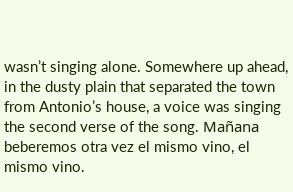wasn’t singing alone. Somewhere up ahead, in the dusty plain that separated the town from Antonio’s house, a voice was singing the second verse of the song. Mañana beberemos otra vez el mismo vino, el mismo vino.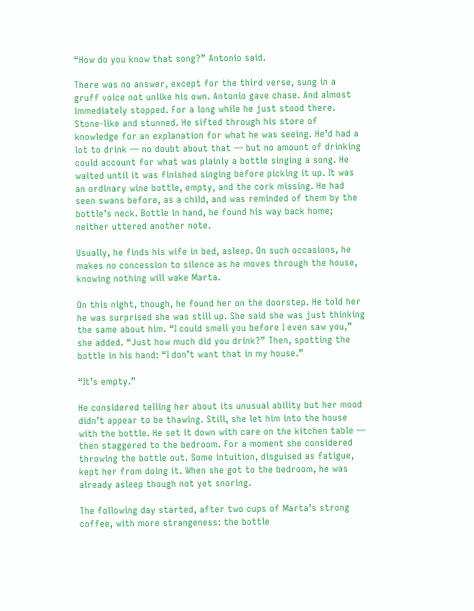“How do you know that song?” Antonio said.

There was no answer, except for the third verse, sung in a gruff voice not unlike his own. Antonio gave chase. And almost immediately stopped. For a long while he just stood there. Stone-like and stunned. He sifted through his store of knowledge for an explanation for what he was seeing. He’d had a lot to drink — no doubt about that — but no amount of drinking could account for what was plainly a bottle singing a song. He waited until it was finished singing before picking it up. It was an ordinary wine bottle, empty, and the cork missing. He had seen swans before, as a child, and was reminded of them by the bottle’s neck. Bottle in hand, he found his way back home; neither uttered another note.

Usually, he finds his wife in bed, asleep. On such occasions, he makes no concession to silence as he moves through the house, knowing nothing will wake Marta.

On this night, though, he found her on the doorstep. He told her he was surprised she was still up. She said she was just thinking the same about him. “I could smell you before I even saw you,” she added. “Just how much did you drink?” Then, spotting the bottle in his hand: “I don’t want that in my house.”

“It’s empty.”

He considered telling her about its unusual ability but her mood didn’t appear to be thawing. Still, she let him into the house with the bottle. He set it down with care on the kitchen table — then staggered to the bedroom. For a moment she considered throwing the bottle out. Some intuition, disguised as fatigue, kept her from doing it. When she got to the bedroom, he was already asleep though not yet snoring.

The following day started, after two cups of Marta’s strong coffee, with more strangeness: the bottle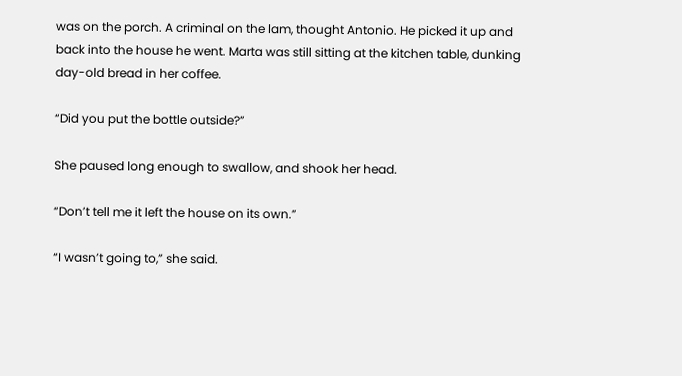was on the porch. A criminal on the lam, thought Antonio. He picked it up and back into the house he went. Marta was still sitting at the kitchen table, dunking day-old bread in her coffee.

“Did you put the bottle outside?”

She paused long enough to swallow, and shook her head.

“Don’t tell me it left the house on its own.”

“I wasn’t going to,” she said.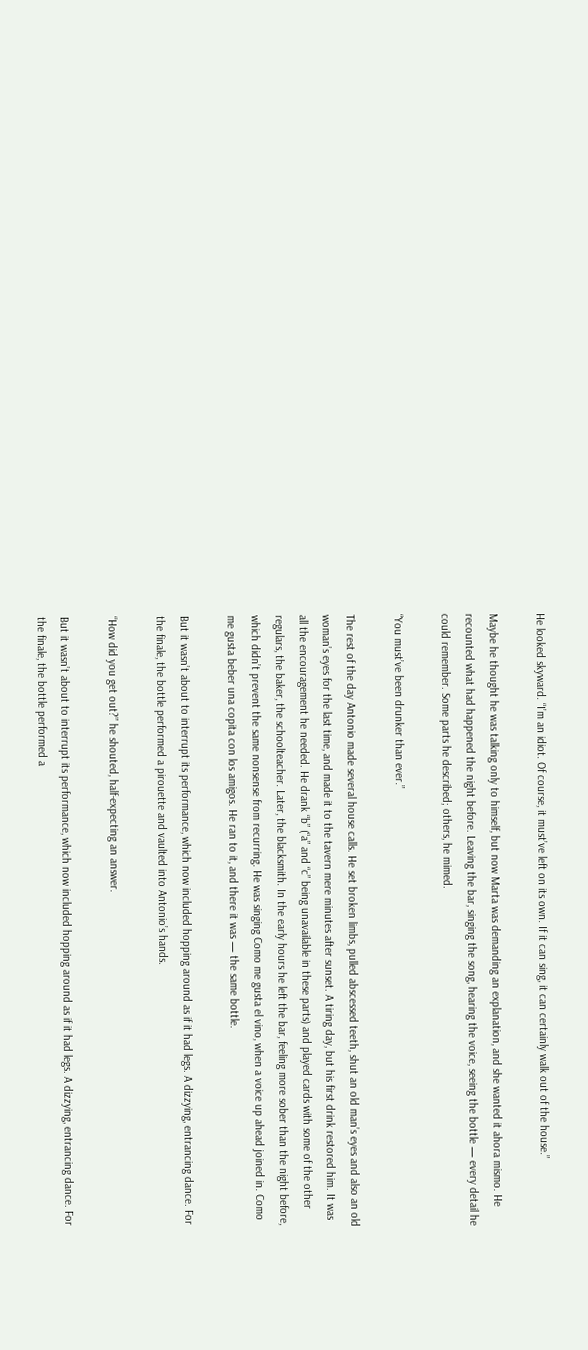He looked skyward. “I’m an idiot. Of course, it must’ve left on its own. If it can sing, it can certainly walk out of the house.”

Maybe he thought he was talking only to himself, but now Marta was demanding an explanation, and she wanted it ahora mismo. He recounted what had happened the night before. Leaving the bar, singing the song, hearing the voice, seeing the bottle — every detail he could remember. Some parts he described; others, he mimed.

“You must’ve been drunker than ever.”

The rest of the day Antonio made several house calls. He set broken limbs, pulled abscessed teeth, shut an old man’s eyes and also an old woman’s eyes for the last time, and made it to the tavern mere minutes after sunset. A tiring day, but his first drink restored him. It was all the encouragement he needed. He drank “b” (“a” and “c” being unavailable in these parts) and played cards with some of the other regulars, the baker, the schoolteacher. Later, the blacksmith. In the early hours he left the bar, feeling more sober than the night before, which didn’t prevent the same nonsense from recurring. He was singing Como me gusta el vino, when a voice up ahead joined in. Como me gusta beber una copita con los amigos. He ran to it, and there it was — the same bottle.

But it wasn’t about to interrupt its performance, which now included hopping around as if it had legs. A dizzying, entrancing dance. For the finale, the bottle performed a pirouette and vaulted into Antonio’s hands.

“How did you get out?” he shouted, half-expecting an answer.

But it wasn’t about to interrupt its performance, which now included hopping around as if it had legs. A dizzying, entrancing dance. For the finale, the bottle performed a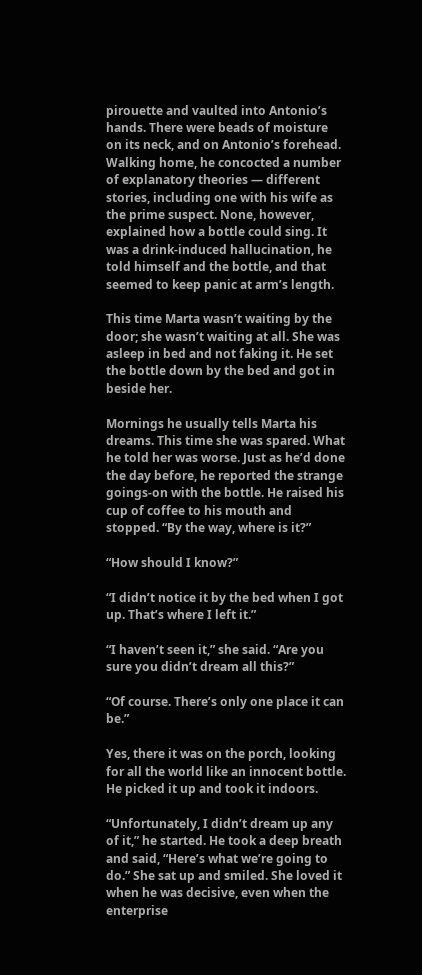pirouette and vaulted into Antonio’s hands. There were beads of moisture on its neck, and on Antonio’s forehead. Walking home, he concocted a number of explanatory theories — different stories, including one with his wife as the prime suspect. None, however, explained how a bottle could sing. It was a drink-induced hallucination, he told himself and the bottle, and that seemed to keep panic at arm’s length.

This time Marta wasn’t waiting by the door; she wasn’t waiting at all. She was asleep in bed and not faking it. He set the bottle down by the bed and got in beside her.

Mornings he usually tells Marta his dreams. This time she was spared. What he told her was worse. Just as he’d done the day before, he reported the strange goings-on with the bottle. He raised his cup of coffee to his mouth and stopped. “By the way, where is it?”

“How should I know?”

“I didn’t notice it by the bed when I got up. That’s where I left it.”

“I haven’t seen it,” she said. “Are you sure you didn’t dream all this?”

“Of course. There’s only one place it can be.”

Yes, there it was on the porch, looking for all the world like an innocent bottle. He picked it up and took it indoors.

“Unfortunately, I didn’t dream up any of it,” he started. He took a deep breath and said, “Here’s what we’re going to do.” She sat up and smiled. She loved it when he was decisive, even when the enterprise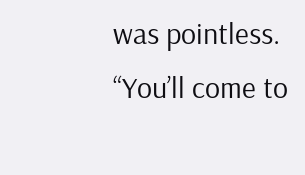was pointless. “You’ll come to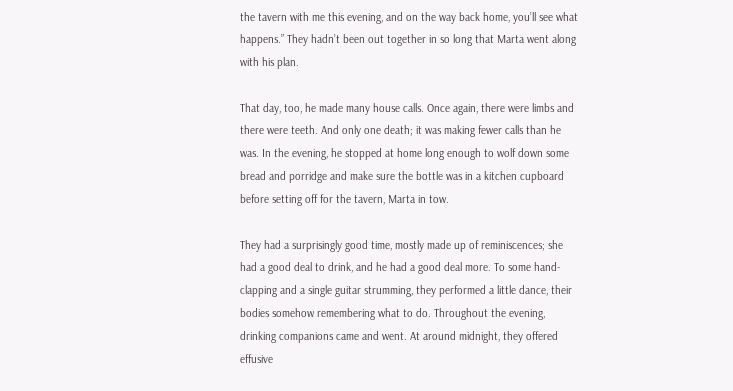the tavern with me this evening, and on the way back home, you’ll see what happens.” They hadn’t been out together in so long that Marta went along with his plan.

That day, too, he made many house calls. Once again, there were limbs and there were teeth. And only one death; it was making fewer calls than he was. In the evening, he stopped at home long enough to wolf down some bread and porridge and make sure the bottle was in a kitchen cupboard before setting off for the tavern, Marta in tow.

They had a surprisingly good time, mostly made up of reminiscences; she had a good deal to drink, and he had a good deal more. To some hand-clapping and a single guitar strumming, they performed a little dance, their bodies somehow remembering what to do. Throughout the evening, drinking companions came and went. At around midnight, they offered effusive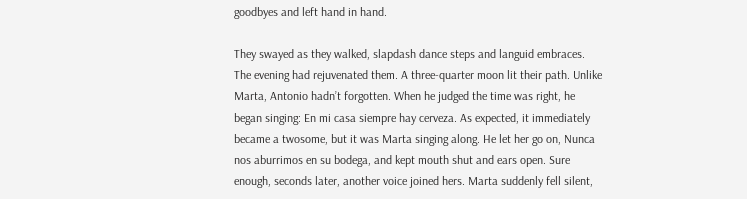goodbyes and left hand in hand.

They swayed as they walked, slapdash dance steps and languid embraces. The evening had rejuvenated them. A three-quarter moon lit their path. Unlike Marta, Antonio hadn’t forgotten. When he judged the time was right, he began singing: En mi casa siempre hay cerveza. As expected, it immediately became a twosome, but it was Marta singing along. He let her go on, Nunca nos aburrimos en su bodega, and kept mouth shut and ears open. Sure enough, seconds later, another voice joined hers. Marta suddenly fell silent,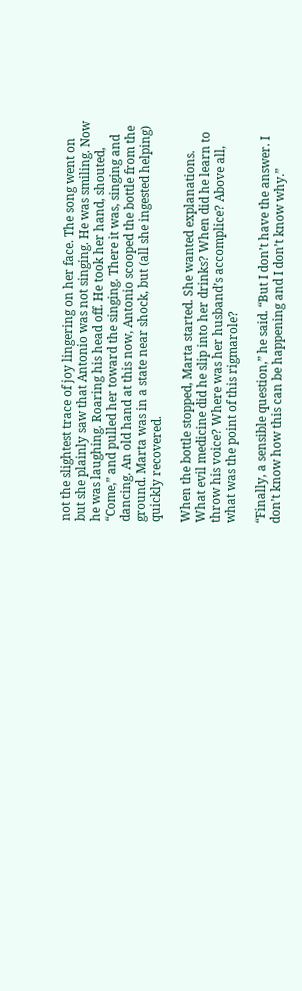not the slightest trace of joy lingering on her face. The song went on but she plainly saw that Antonio was not singing. He was smiling. Now he was laughing. Roaring his head off. He took her hand, shouted, “Come,” and pulled her toward the singing. There it was, singing and dancing. An old hand at this now, Antonio scooped the bottle from the ground. Marta was in a state near shock, but (all she ingested helping) quickly recovered.

When the bottle stopped, Marta started. She wanted explanations. What evil medicine did he slip into her drinks? When did he learn to throw his voice? Where was her husband’s accomplice? Above all, what was the point of this rigmarole?

“Finally, a sensible question,” he said. “But I don’t have the answer. I don’t know how this can be happening and I don’t know why.”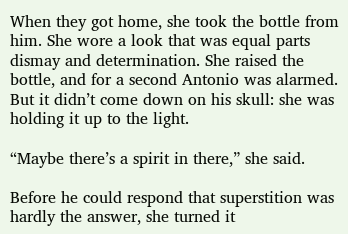When they got home, she took the bottle from him. She wore a look that was equal parts dismay and determination. She raised the bottle, and for a second Antonio was alarmed. But it didn’t come down on his skull: she was holding it up to the light.

“Maybe there’s a spirit in there,” she said.

Before he could respond that superstition was hardly the answer, she turned it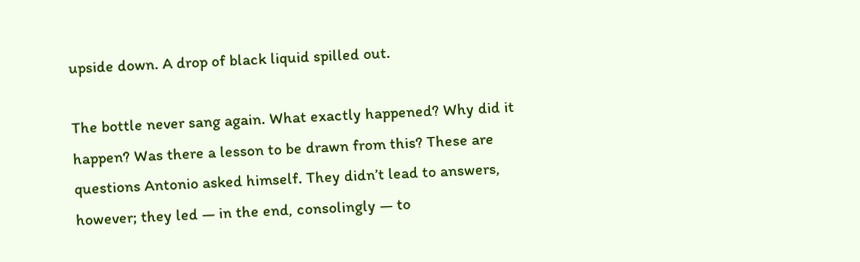upside down. A drop of black liquid spilled out.

The bottle never sang again. What exactly happened? Why did it happen? Was there a lesson to be drawn from this? These are questions Antonio asked himself. They didn’t lead to answers, however; they led — in the end, consolingly — to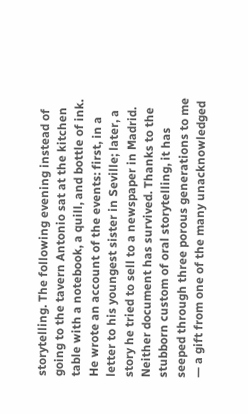storytelling. The following evening instead of going to the tavern Antonio sat at the kitchen table with a notebook, a quill, and bottle of ink. He wrote an account of the events: first, in a letter to his youngest sister in Seville; later, a story he tried to sell to a newspaper in Madrid. Neither document has survived. Thanks to the stubborn custom of oral storytelling, it has seeped through three porous generations to me — a gift from one of the many unacknowledged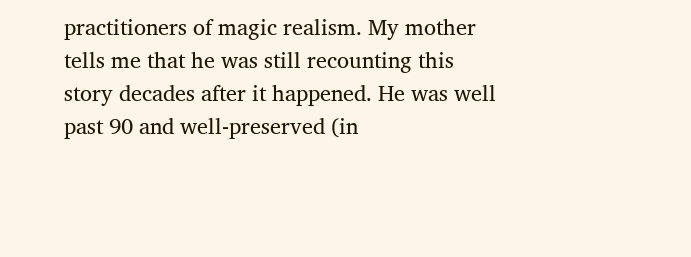practitioners of magic realism. My mother tells me that he was still recounting this story decades after it happened. He was well past 90 and well-preserved (in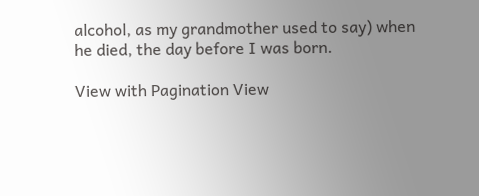alcohol, as my grandmother used to say) when he died, the day before I was born.

View with Pagination View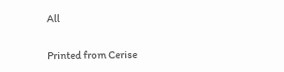All

Printed from Cerise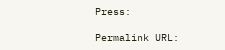Press:

Permalink URL: